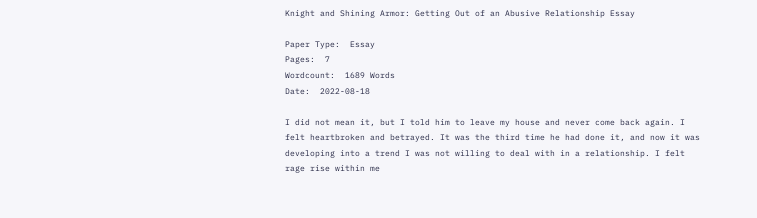Knight and Shining Armor: Getting Out of an Abusive Relationship Essay

Paper Type:  Essay
Pages:  7
Wordcount:  1689 Words
Date:  2022-08-18

I did not mean it, but I told him to leave my house and never come back again. I felt heartbroken and betrayed. It was the third time he had done it, and now it was developing into a trend I was not willing to deal with in a relationship. I felt rage rise within me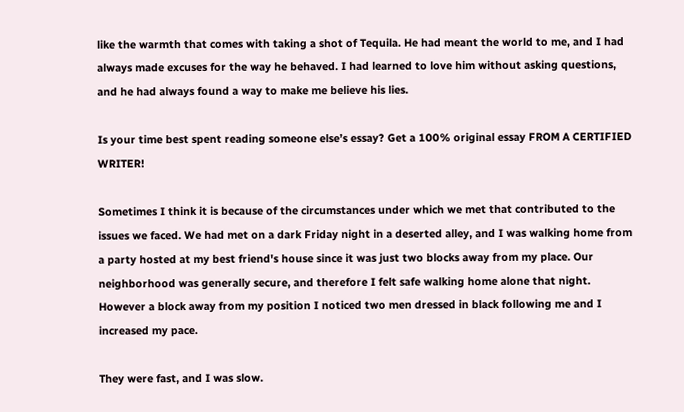like the warmth that comes with taking a shot of Tequila. He had meant the world to me, and I had always made excuses for the way he behaved. I had learned to love him without asking questions, and he had always found a way to make me believe his lies.

Is your time best spent reading someone else’s essay? Get a 100% original essay FROM A CERTIFIED WRITER!

Sometimes I think it is because of the circumstances under which we met that contributed to the issues we faced. We had met on a dark Friday night in a deserted alley, and I was walking home from a party hosted at my best friend's house since it was just two blocks away from my place. Our neighborhood was generally secure, and therefore I felt safe walking home alone that night. However a block away from my position I noticed two men dressed in black following me and I increased my pace.

They were fast, and I was slow.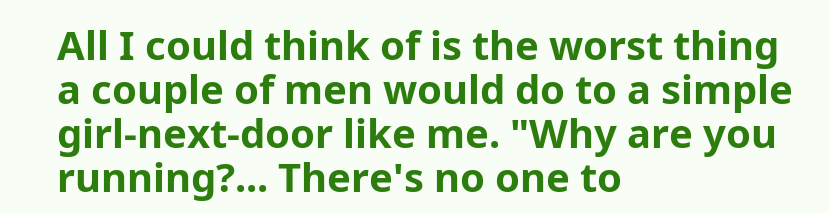All I could think of is the worst thing a couple of men would do to a simple girl-next-door like me. "Why are you running?... There's no one to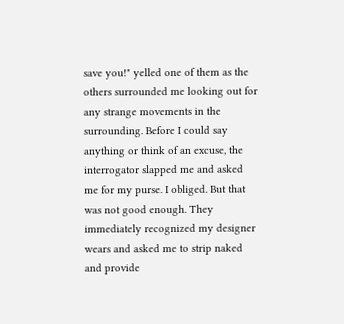save you!" yelled one of them as the others surrounded me looking out for any strange movements in the surrounding. Before I could say anything or think of an excuse, the interrogator slapped me and asked me for my purse. I obliged. But that was not good enough. They immediately recognized my designer wears and asked me to strip naked and provide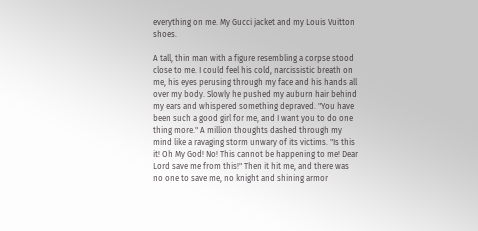everything on me. My Gucci jacket and my Louis Vuitton shoes.

A tall, thin man with a figure resembling a corpse stood close to me. I could feel his cold, narcissistic breath on me, his eyes perusing through my face and his hands all over my body. Slowly he pushed my auburn hair behind my ears and whispered something depraved. "You have been such a good girl for me, and I want you to do one thing more." A million thoughts dashed through my mind like a ravaging storm unwary of its victims. "Is this it! Oh My God! No! This cannot be happening to me! Dear Lord save me from this!" Then it hit me, and there was no one to save me, no knight and shining armor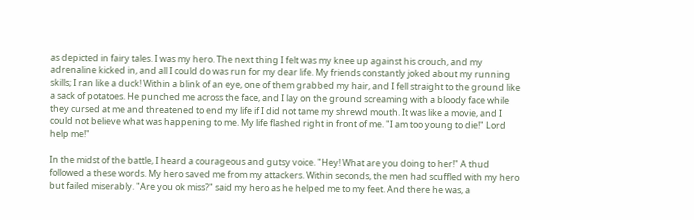as depicted in fairy tales. I was my hero. The next thing I felt was my knee up against his crouch, and my adrenaline kicked in, and all I could do was run for my dear life. My friends constantly joked about my running skills; I ran like a duck! Within a blink of an eye, one of them grabbed my hair, and I fell straight to the ground like a sack of potatoes. He punched me across the face, and I lay on the ground screaming with a bloody face while they cursed at me and threatened to end my life if I did not tame my shrewd mouth. It was like a movie, and I could not believe what was happening to me. My life flashed right in front of me. "I am too young to die!" Lord help me!"

In the midst of the battle, I heard a courageous and gutsy voice. "Hey! What are you doing to her!" A thud followed a these words. My hero saved me from my attackers. Within seconds, the men had scuffled with my hero but failed miserably. "Are you ok miss?" said my hero as he helped me to my feet. And there he was, a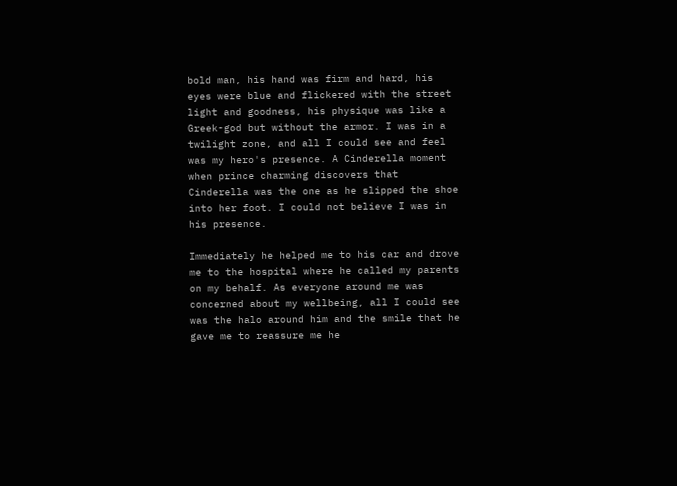bold man, his hand was firm and hard, his eyes were blue and flickered with the street light and goodness, his physique was like a Greek-god but without the armor. I was in a twilight zone, and all I could see and feel was my hero's presence. A Cinderella moment when prince charming discovers that Cinderella was the one as he slipped the shoe into her foot. I could not believe I was in his presence.

Immediately he helped me to his car and drove me to the hospital where he called my parents on my behalf. As everyone around me was concerned about my wellbeing, all I could see was the halo around him and the smile that he gave me to reassure me he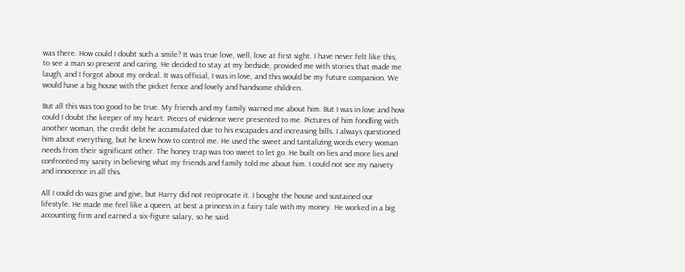was there. How could I doubt such a smile? It was true love, well, love at first sight. I have never felt like this, to see a man so present and caring. He decided to stay at my bedside, provided me with stories that made me laugh, and I forgot about my ordeal. It was official, I was in love, and this would be my future companion. We would have a big house with the picket fence and lovely and handsome children.

But all this was too good to be true. My friends and my family warned me about him. But I was in love and how could I doubt the keeper of my heart. Pieces of evidence were presented to me. Pictures of him fondling with another woman, the credit debt he accumulated due to his escapades and increasing bills. I always questioned him about everything, but he knew how to control me. He used the sweet and tantalizing words every woman needs from their significant other. The honey trap was too sweet to let go. He built on lies and more lies and confronted my sanity in believing what my friends and family told me about him. I could not see my naivety and innocence in all this.

All I could do was give and give, but Harry did not reciprocate it. I bought the house and sustained our lifestyle. He made me feel like a queen, at best a princess in a fairy tale with my money. He worked in a big accounting firm and earned a six-figure salary, so he said.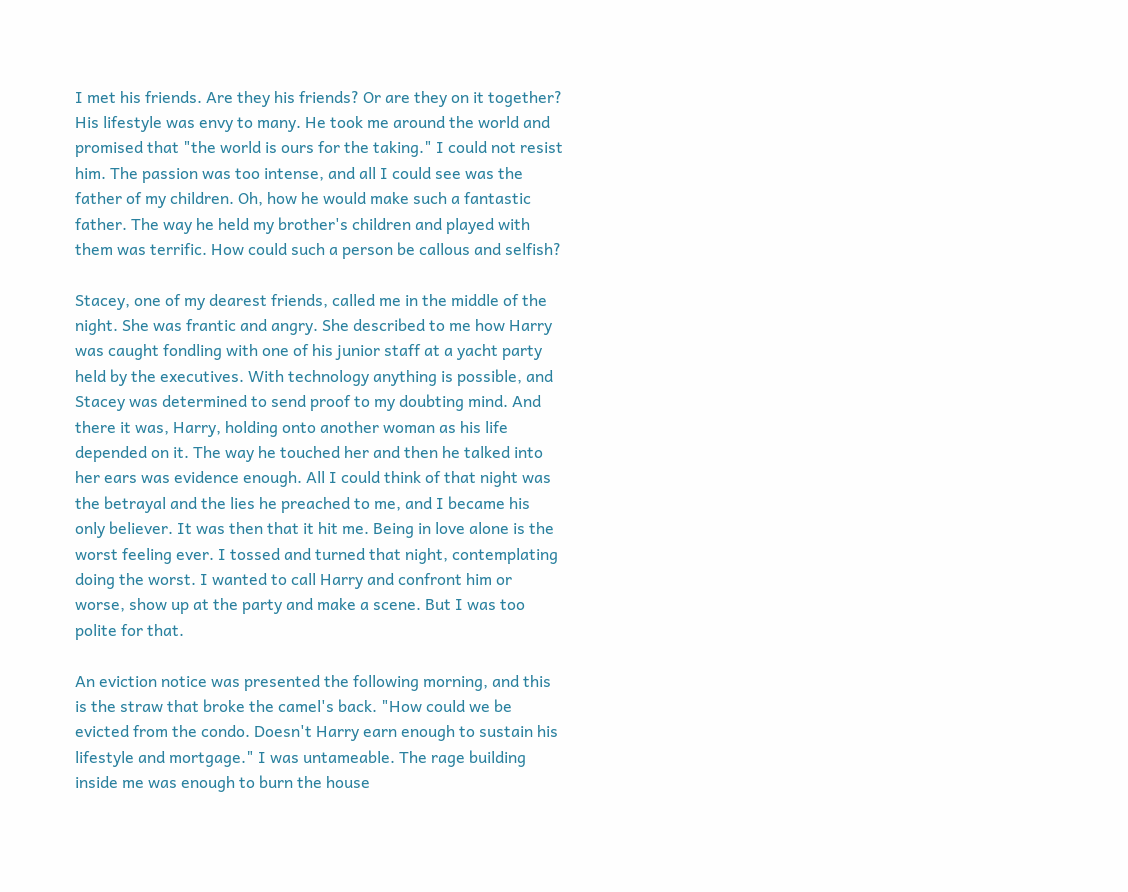I met his friends. Are they his friends? Or are they on it together? His lifestyle was envy to many. He took me around the world and promised that "the world is ours for the taking." I could not resist him. The passion was too intense, and all I could see was the father of my children. Oh, how he would make such a fantastic father. The way he held my brother's children and played with them was terrific. How could such a person be callous and selfish?

Stacey, one of my dearest friends, called me in the middle of the night. She was frantic and angry. She described to me how Harry was caught fondling with one of his junior staff at a yacht party held by the executives. With technology anything is possible, and Stacey was determined to send proof to my doubting mind. And there it was, Harry, holding onto another woman as his life depended on it. The way he touched her and then he talked into her ears was evidence enough. All I could think of that night was the betrayal and the lies he preached to me, and I became his only believer. It was then that it hit me. Being in love alone is the worst feeling ever. I tossed and turned that night, contemplating doing the worst. I wanted to call Harry and confront him or worse, show up at the party and make a scene. But I was too polite for that.

An eviction notice was presented the following morning, and this is the straw that broke the camel's back. "How could we be evicted from the condo. Doesn't Harry earn enough to sustain his lifestyle and mortgage." I was untameable. The rage building inside me was enough to burn the house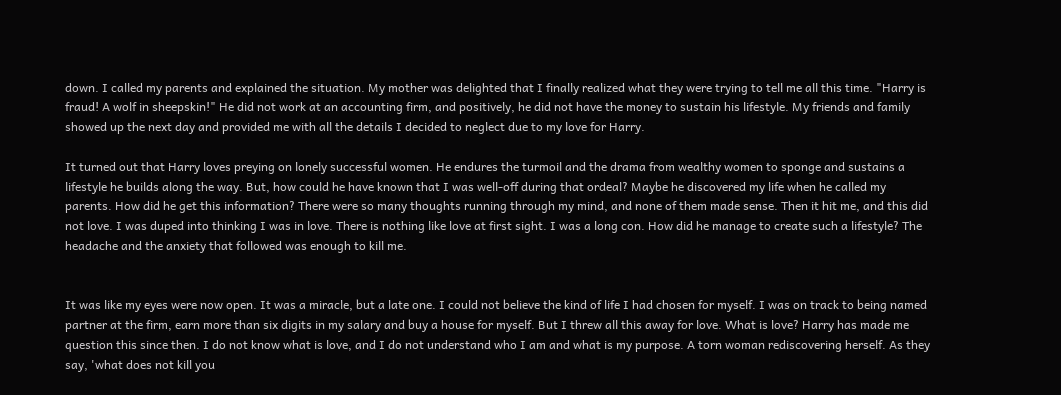down. I called my parents and explained the situation. My mother was delighted that I finally realized what they were trying to tell me all this time. "Harry is fraud! A wolf in sheepskin!" He did not work at an accounting firm, and positively, he did not have the money to sustain his lifestyle. My friends and family showed up the next day and provided me with all the details I decided to neglect due to my love for Harry.

It turned out that Harry loves preying on lonely successful women. He endures the turmoil and the drama from wealthy women to sponge and sustains a lifestyle he builds along the way. But, how could he have known that I was well-off during that ordeal? Maybe he discovered my life when he called my parents. How did he get this information? There were so many thoughts running through my mind, and none of them made sense. Then it hit me, and this did not love. I was duped into thinking I was in love. There is nothing like love at first sight. I was a long con. How did he manage to create such a lifestyle? The headache and the anxiety that followed was enough to kill me.


It was like my eyes were now open. It was a miracle, but a late one. I could not believe the kind of life I had chosen for myself. I was on track to being named partner at the firm, earn more than six digits in my salary and buy a house for myself. But I threw all this away for love. What is love? Harry has made me question this since then. I do not know what is love, and I do not understand who I am and what is my purpose. A torn woman rediscovering herself. As they say, 'what does not kill you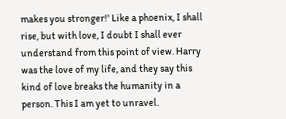makes you stronger!' Like a phoenix, I shall rise, but with love, I doubt I shall ever understand from this point of view. Harry was the love of my life, and they say this kind of love breaks the humanity in a person. This I am yet to unravel.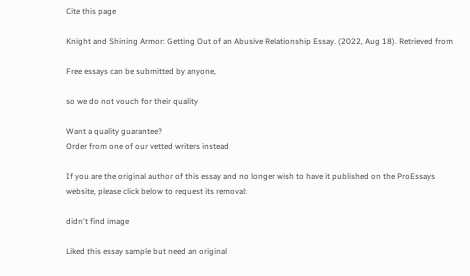Cite this page

Knight and Shining Armor: Getting Out of an Abusive Relationship Essay. (2022, Aug 18). Retrieved from

Free essays can be submitted by anyone,

so we do not vouch for their quality

Want a quality guarantee?
Order from one of our vetted writers instead

If you are the original author of this essay and no longer wish to have it published on the ProEssays website, please click below to request its removal:

didn't find image

Liked this essay sample but need an original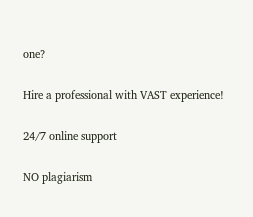one?

Hire a professional with VAST experience!

24/7 online support

NO plagiarism